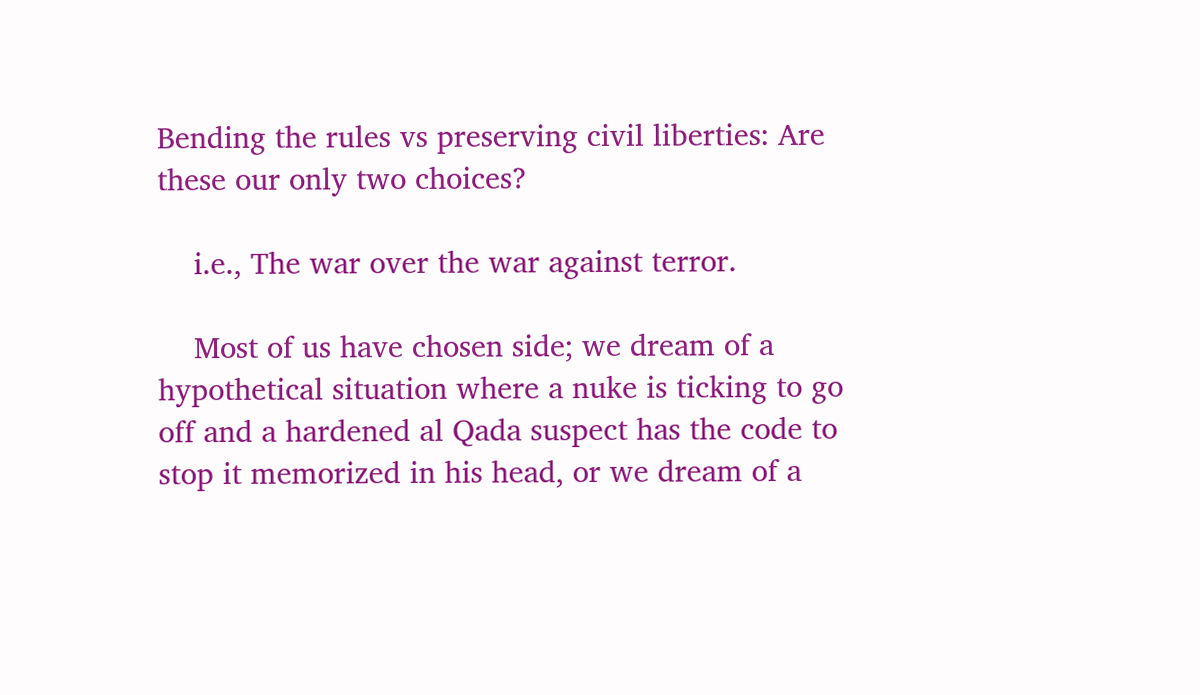Bending the rules vs preserving civil liberties: Are these our only two choices?

    i.e., The war over the war against terror.

    Most of us have chosen side; we dream of a hypothetical situation where a nuke is ticking to go off and a hardened al Qada suspect has the code to stop it memorized in his head, or we dream of a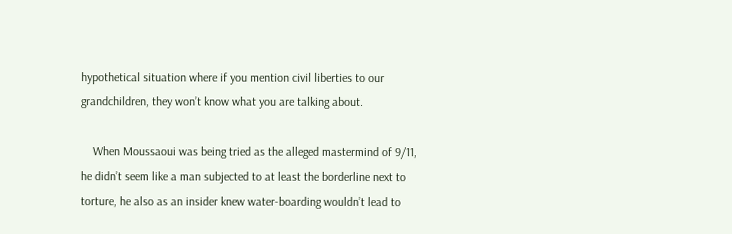hypothetical situation where if you mention civil liberties to our grandchildren, they won’t know what you are talking about.

    When Moussaoui was being tried as the alleged mastermind of 9/11, he didn’t seem like a man subjected to at least the borderline next to torture, he also as an insider knew water-boarding wouldn’t lead to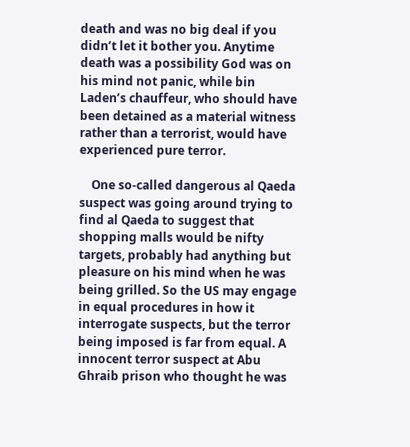death and was no big deal if you didn’t let it bother you. Anytime death was a possibility God was on his mind not panic, while bin Laden’s chauffeur, who should have been detained as a material witness rather than a terrorist, would have experienced pure terror.

    One so-called dangerous al Qaeda suspect was going around trying to find al Qaeda to suggest that shopping malls would be nifty targets, probably had anything but pleasure on his mind when he was being grilled. So the US may engage in equal procedures in how it interrogate suspects, but the terror being imposed is far from equal. A innocent terror suspect at Abu Ghraib prison who thought he was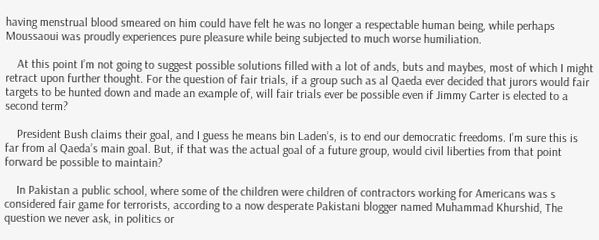having menstrual blood smeared on him could have felt he was no longer a respectable human being, while perhaps Moussaoui was proudly experiences pure pleasure while being subjected to much worse humiliation.

    At this point I’m not going to suggest possible solutions filled with a lot of ands, buts and maybes, most of which I might retract upon further thought. For the question of fair trials, if a group such as al Qaeda ever decided that jurors would fair targets to be hunted down and made an example of, will fair trials ever be possible even if Jimmy Carter is elected to a second term?

    President Bush claims their goal, and I guess he means bin Laden’s, is to end our democratic freedoms. I’m sure this is far from al Qaeda’s main goal. But, if that was the actual goal of a future group, would civil liberties from that point forward be possible to maintain?

    In Pakistan a public school, where some of the children were children of contractors working for Americans was s considered fair game for terrorists, according to a now desperate Pakistani blogger named Muhammad Khurshid, The question we never ask, in politics or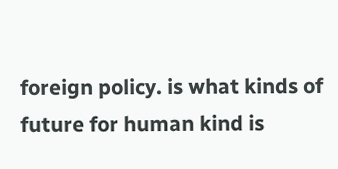foreign policy. is what kinds of future for human kind is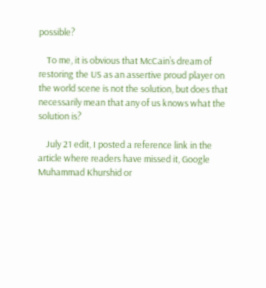possible?

    To me, it is obvious that McCain’s dream of restoring the US as an assertive proud player on the world scene is not the solution, but does that necessarily mean that any of us knows what the solution is?

    July 21 edit, I posted a reference link in the article where readers have missed it, Google Muhammad Khurshid or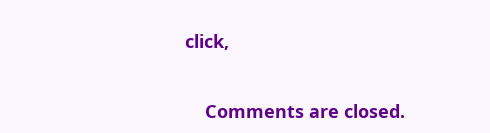click,


    Comments are closed.